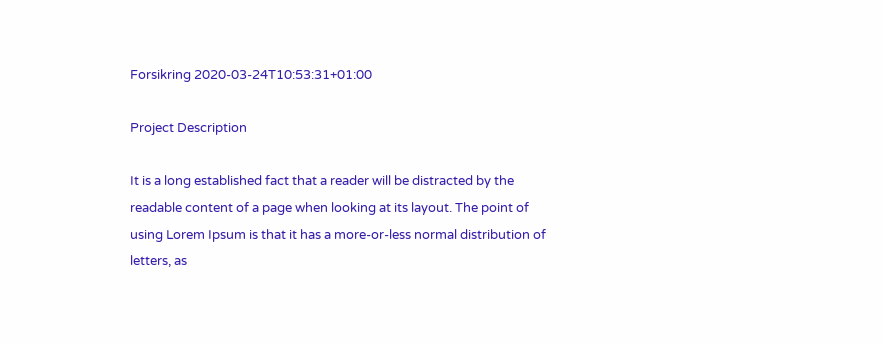Forsikring 2020-03-24T10:53:31+01:00

Project Description

It is a long established fact that a reader will be distracted by the readable content of a page when looking at its layout. The point of using Lorem Ipsum is that it has a more-or-less normal distribution of letters, as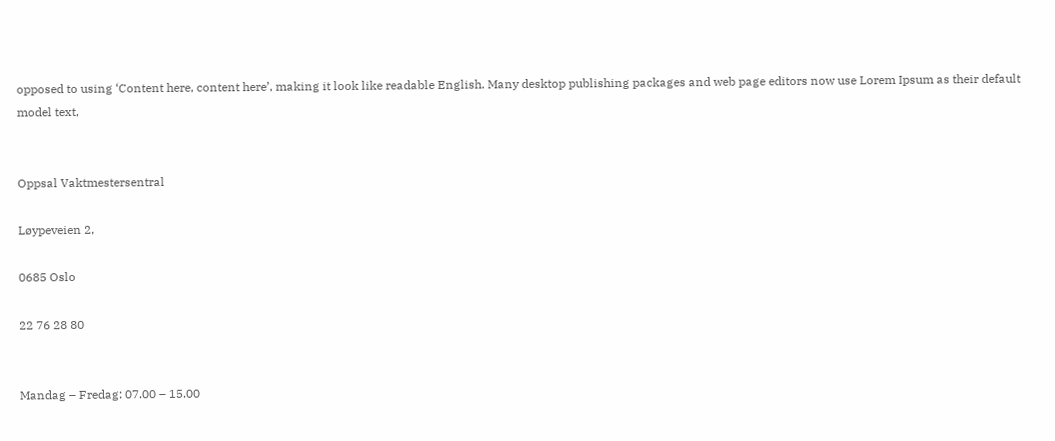opposed to using ‘Content here, content here’, making it look like readable English. Many desktop publishing packages and web page editors now use Lorem Ipsum as their default model text,


Oppsal Vaktmestersentral

Løypeveien 2,

0685 Oslo

22 76 28 80


Mandag – Fredag: 07.00 – 15.00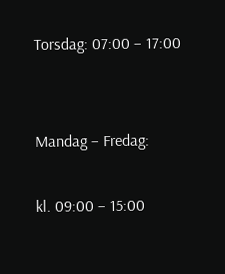Torsdag: 07:00 – 17:00


Mandag – Fredag:

kl. 09:00 – 15:00